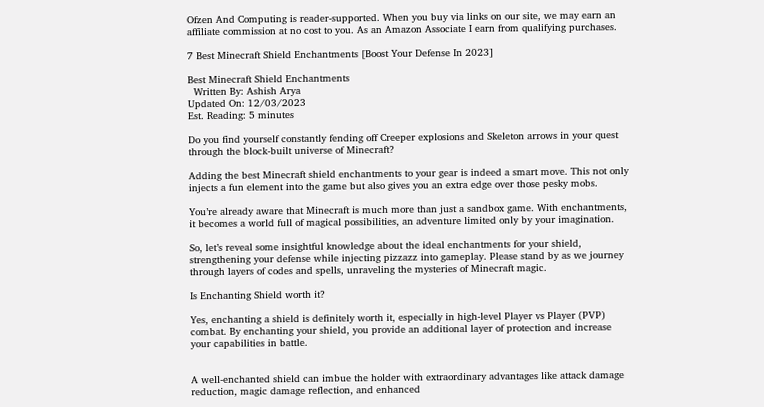Ofzen And Computing is reader-supported. When you buy via links on our site, we may earn an affiliate commission at no cost to you. As an Amazon Associate I earn from qualifying purchases.

7 Best Minecraft Shield Enchantments [Boost Your Defense In 2023]

Best Minecraft Shield Enchantments
  Written By: Ashish Arya
Updated On: 12/03/2023
Est. Reading: 5 minutes

Do you find yourself constantly fending off Creeper explosions and Skeleton arrows in your quest through the block-built universe of Minecraft?

Adding the best Minecraft shield enchantments to your gear is indeed a smart move. This not only injects a fun element into the game but also gives you an extra edge over those pesky mobs.

You’re already aware that Minecraft is much more than just a sandbox game. With enchantments, it becomes a world full of magical possibilities, an adventure limited only by your imagination.

So, let’s reveal some insightful knowledge about the ideal enchantments for your shield, strengthening your defense while injecting pizzazz into gameplay. Please stand by as we journey through layers of codes and spells, unraveling the mysteries of Minecraft magic.

Is Enchanting Shield worth it?

Yes, enchanting a shield is definitely worth it, especially in high-level Player vs Player (PVP) combat. By enchanting your shield, you provide an additional layer of protection and increase your capabilities in battle.


A well-enchanted shield can imbue the holder with extraordinary advantages like attack damage reduction, magic damage reflection, and enhanced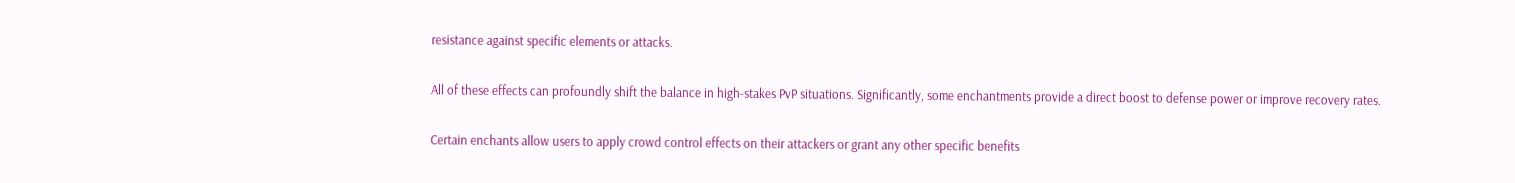resistance against specific elements or attacks.

All of these effects can profoundly shift the balance in high-stakes PvP situations. Significantly, some enchantments provide a direct boost to defense power or improve recovery rates.

Certain enchants allow users to apply crowd control effects on their attackers or grant any other specific benefits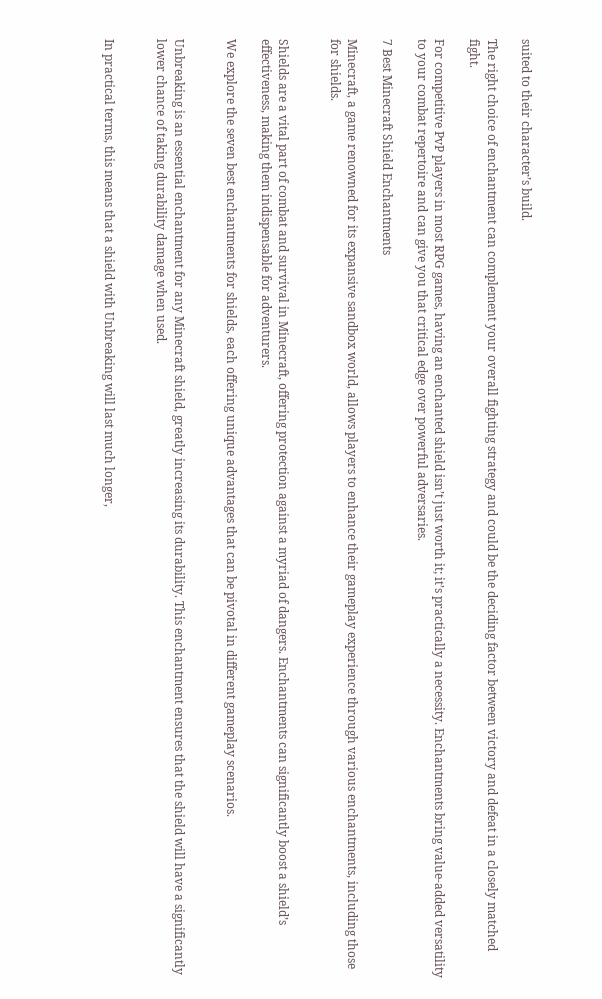suited to their character’s build.

The right choice of enchantment can complement your overall fighting strategy and could be the deciding factor between victory and defeat in a closely matched fight.

For competitive PvP players in most RPG games, having an enchanted shield isn’t just worth it; it’s practically a necessity. Enchantments bring value-added versatility to your combat repertoire and can give you that critical edge over powerful adversaries.

7 Best Minecraft Shield Enchantments

Minecraft, a game renowned for its expansive sandbox world, allows players to enhance their gameplay experience through various enchantments, including those for shields.


Shields are a vital part of combat and survival in Minecraft, offering protection against a myriad of dangers. Enchantments can significantly boost a shield’s effectiveness, making them indispensable for adventurers.

We explore the seven best enchantments for shields, each offering unique advantages that can be pivotal in different gameplay scenarios.


Unbreaking is an essential enchantment for any Minecraft shield, greatly increasing its durability. This enchantment ensures that the shield will have a significantly lower chance of taking durability damage when used.


In practical terms, this means that a shield with Unbreaking will last much longer,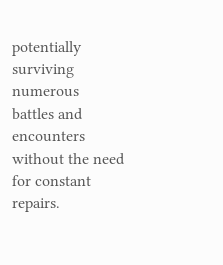potentially surviving numerous battles and encounters without the need for constant repairs.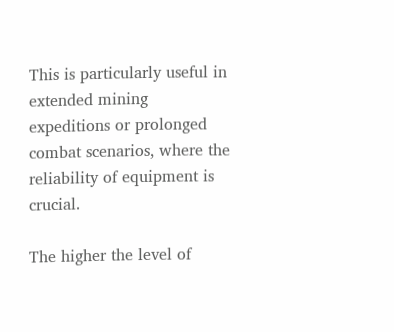This is particularly useful in extended mining expeditions or prolonged combat scenarios, where the reliability of equipment is crucial.

The higher the level of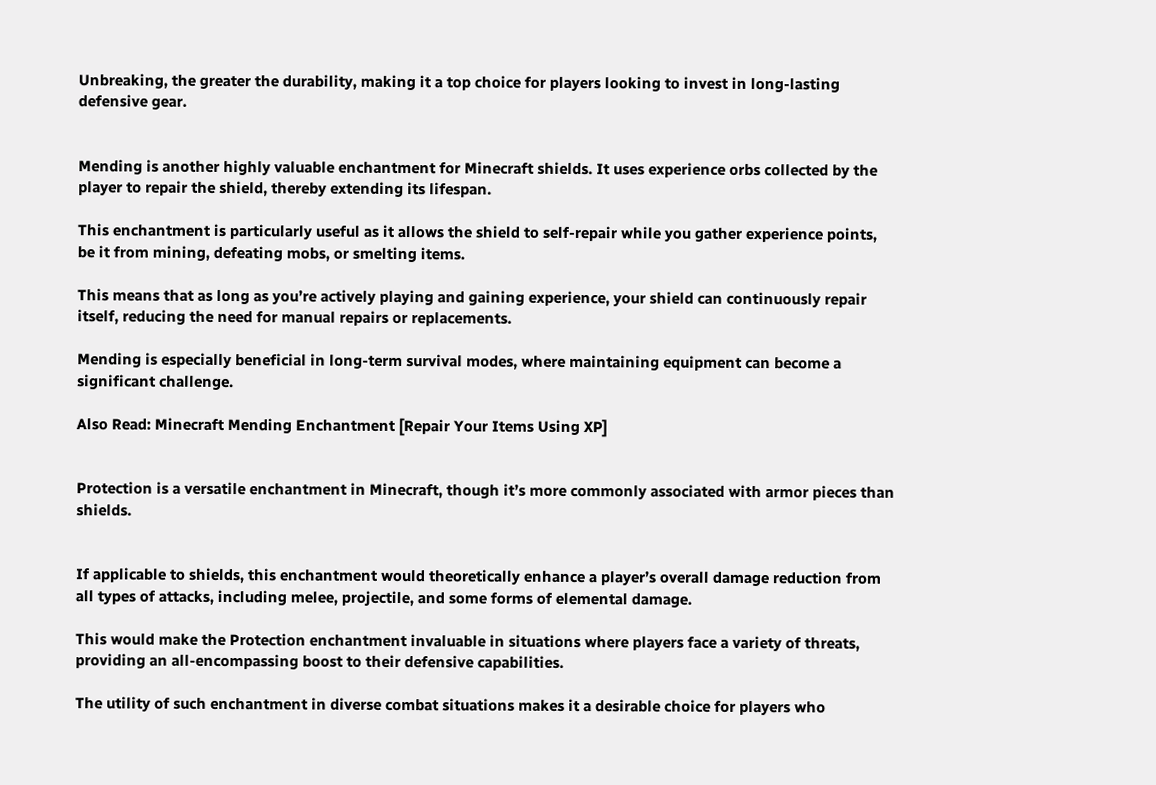Unbreaking, the greater the durability, making it a top choice for players looking to invest in long-lasting defensive gear.


Mending is another highly valuable enchantment for Minecraft shields. It uses experience orbs collected by the player to repair the shield, thereby extending its lifespan.

This enchantment is particularly useful as it allows the shield to self-repair while you gather experience points, be it from mining, defeating mobs, or smelting items.

This means that as long as you’re actively playing and gaining experience, your shield can continuously repair itself, reducing the need for manual repairs or replacements.

Mending is especially beneficial in long-term survival modes, where maintaining equipment can become a significant challenge.

Also Read: Minecraft Mending Enchantment [Repair Your Items Using XP]


Protection is a versatile enchantment in Minecraft, though it’s more commonly associated with armor pieces than shields.


If applicable to shields, this enchantment would theoretically enhance a player’s overall damage reduction from all types of attacks, including melee, projectile, and some forms of elemental damage.

This would make the Protection enchantment invaluable in situations where players face a variety of threats, providing an all-encompassing boost to their defensive capabilities.

The utility of such enchantment in diverse combat situations makes it a desirable choice for players who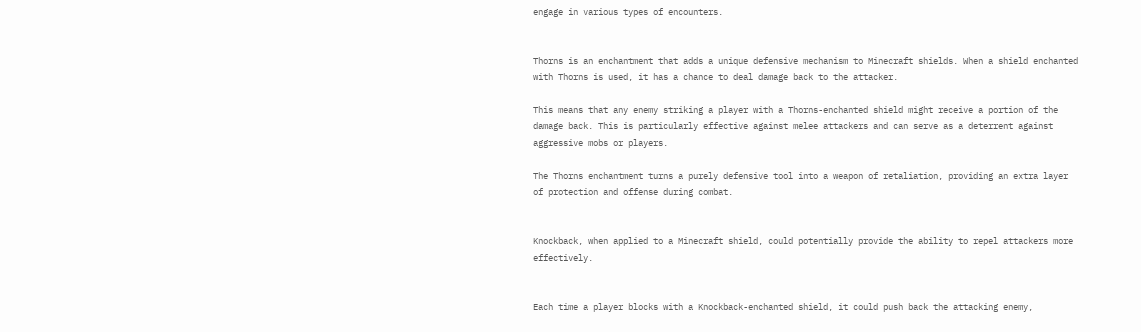engage in various types of encounters.


Thorns is an enchantment that adds a unique defensive mechanism to Minecraft shields. When a shield enchanted with Thorns is used, it has a chance to deal damage back to the attacker.

This means that any enemy striking a player with a Thorns-enchanted shield might receive a portion of the damage back. This is particularly effective against melee attackers and can serve as a deterrent against aggressive mobs or players.

The Thorns enchantment turns a purely defensive tool into a weapon of retaliation, providing an extra layer of protection and offense during combat.


Knockback, when applied to a Minecraft shield, could potentially provide the ability to repel attackers more effectively.


Each time a player blocks with a Knockback-enchanted shield, it could push back the attacking enemy,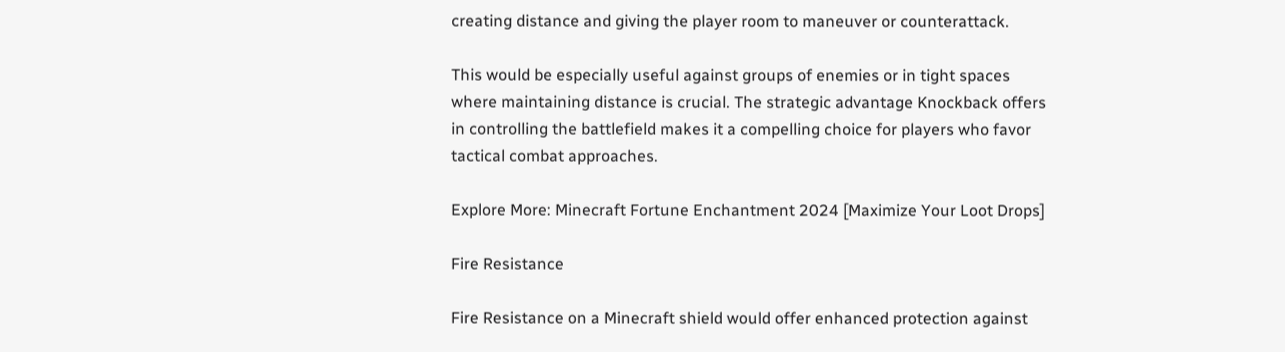creating distance and giving the player room to maneuver or counterattack.

This would be especially useful against groups of enemies or in tight spaces where maintaining distance is crucial. The strategic advantage Knockback offers in controlling the battlefield makes it a compelling choice for players who favor tactical combat approaches.

Explore More: Minecraft Fortune Enchantment 2024 [Maximize Your Loot Drops]

Fire Resistance

Fire Resistance on a Minecraft shield would offer enhanced protection against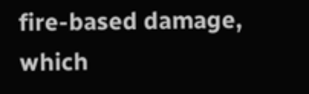fire-based damage, which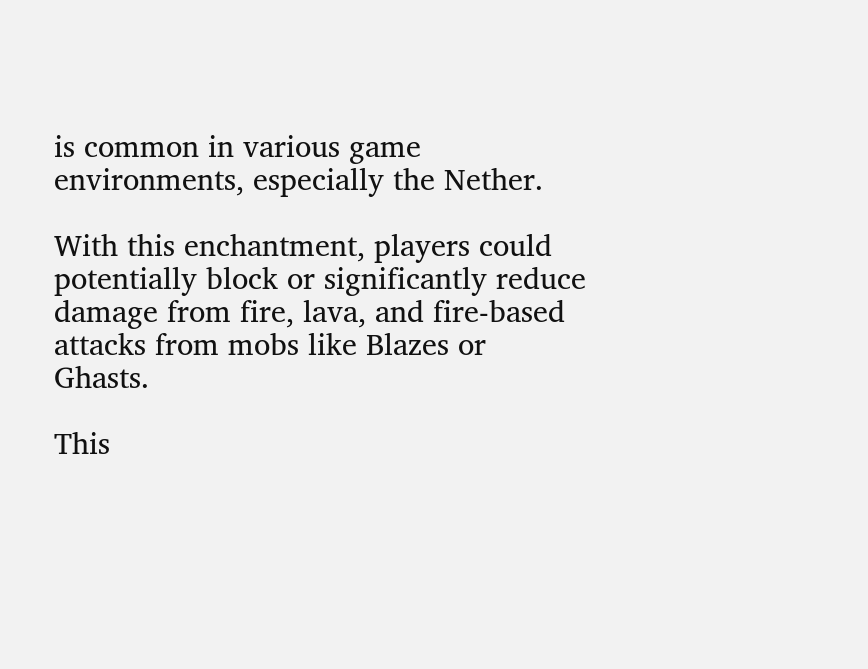is common in various game environments, especially the Nether.

With this enchantment, players could potentially block or significantly reduce damage from fire, lava, and fire-based attacks from mobs like Blazes or Ghasts.

This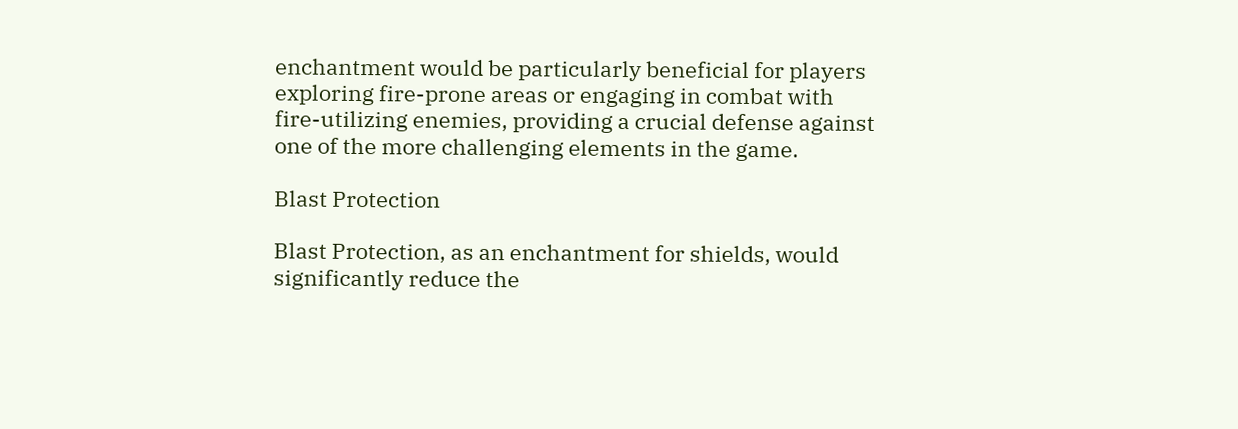enchantment would be particularly beneficial for players exploring fire-prone areas or engaging in combat with fire-utilizing enemies, providing a crucial defense against one of the more challenging elements in the game.

Blast Protection

Blast Protection, as an enchantment for shields, would significantly reduce the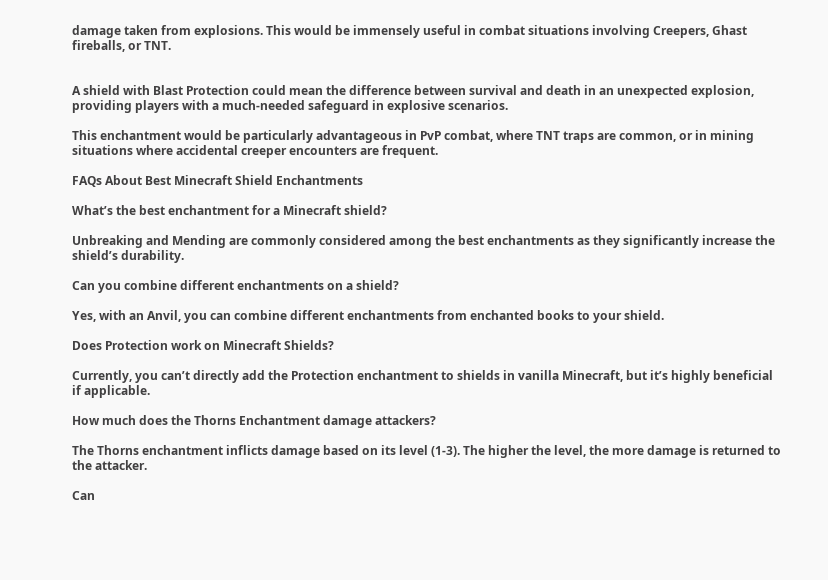damage taken from explosions. This would be immensely useful in combat situations involving Creepers, Ghast fireballs, or TNT.


A shield with Blast Protection could mean the difference between survival and death in an unexpected explosion, providing players with a much-needed safeguard in explosive scenarios.

This enchantment would be particularly advantageous in PvP combat, where TNT traps are common, or in mining situations where accidental creeper encounters are frequent.

FAQs About Best Minecraft Shield Enchantments

What’s the best enchantment for a Minecraft shield?

Unbreaking and Mending are commonly considered among the best enchantments as they significantly increase the shield’s durability.

Can you combine different enchantments on a shield?

Yes, with an Anvil, you can combine different enchantments from enchanted books to your shield.

Does Protection work on Minecraft Shields?

Currently, you can’t directly add the Protection enchantment to shields in vanilla Minecraft, but it’s highly beneficial if applicable.

How much does the Thorns Enchantment damage attackers?

The Thorns enchantment inflicts damage based on its level (1-3). The higher the level, the more damage is returned to the attacker.

Can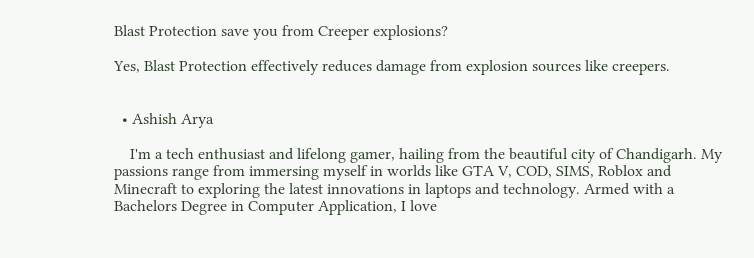Blast Protection save you from Creeper explosions?

Yes, Blast Protection effectively reduces damage from explosion sources like creepers.


  • Ashish Arya

    I'm a tech enthusiast and lifelong gamer, hailing from the beautiful city of Chandigarh. My passions range from immersing myself in worlds like GTA V, COD, SIMS, Roblox and Minecraft to exploring the latest innovations in laptops and technology. Armed with a Bachelors Degree in Computer Application, I love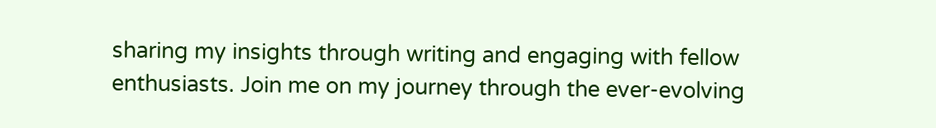sharing my insights through writing and engaging with fellow enthusiasts. Join me on my journey through the ever-evolving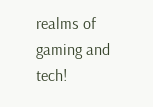realms of gaming and tech!